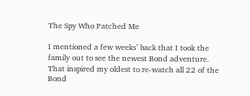The Spy Who Patched Me

I mentioned a few weeks’ back that I took the family out to see the newest Bond adventure. That inspired my oldest to re-watch all 22 of the Bond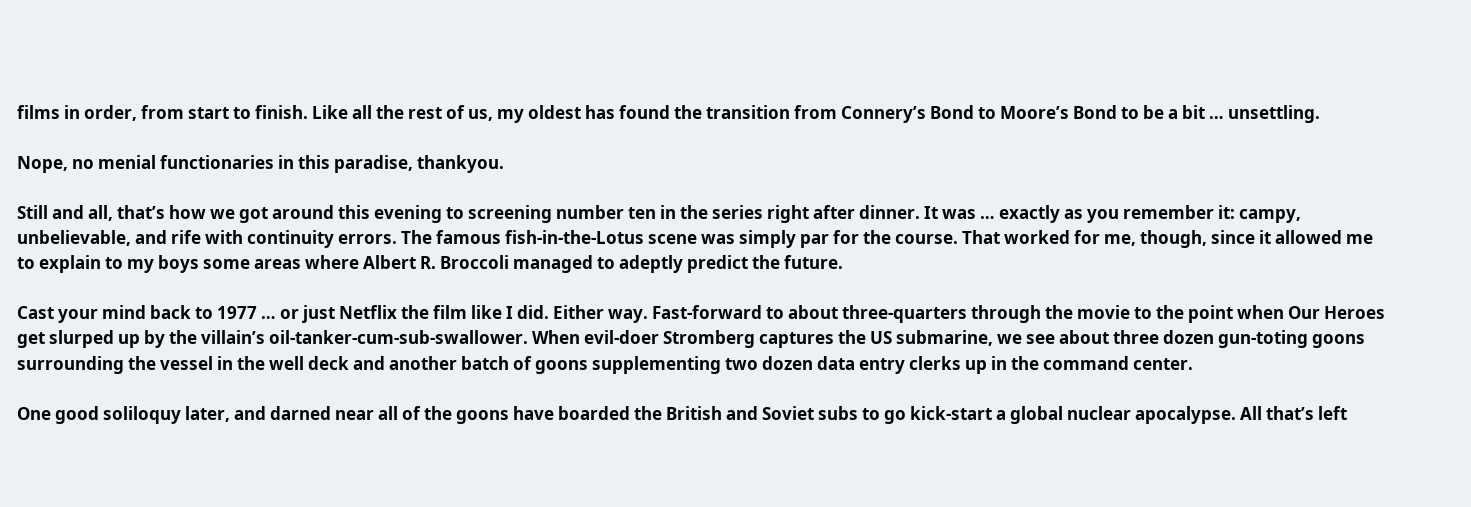films in order, from start to finish. Like all the rest of us, my oldest has found the transition from Connery’s Bond to Moore’s Bond to be a bit … unsettling.

Nope, no menial functionaries in this paradise, thankyou.

Still and all, that’s how we got around this evening to screening number ten in the series right after dinner. It was … exactly as you remember it: campy, unbelievable, and rife with continuity errors. The famous fish-in-the-Lotus scene was simply par for the course. That worked for me, though, since it allowed me to explain to my boys some areas where Albert R. Broccoli managed to adeptly predict the future.

Cast your mind back to 1977 … or just Netflix the film like I did. Either way. Fast-forward to about three-quarters through the movie to the point when Our Heroes get slurped up by the villain’s oil-tanker-cum-sub-swallower. When evil-doer Stromberg captures the US submarine, we see about three dozen gun-toting goons surrounding the vessel in the well deck and another batch of goons supplementing two dozen data entry clerks up in the command center.

One good soliloquy later, and darned near all of the goons have boarded the British and Soviet subs to go kick-start a global nuclear apocalypse. All that’s left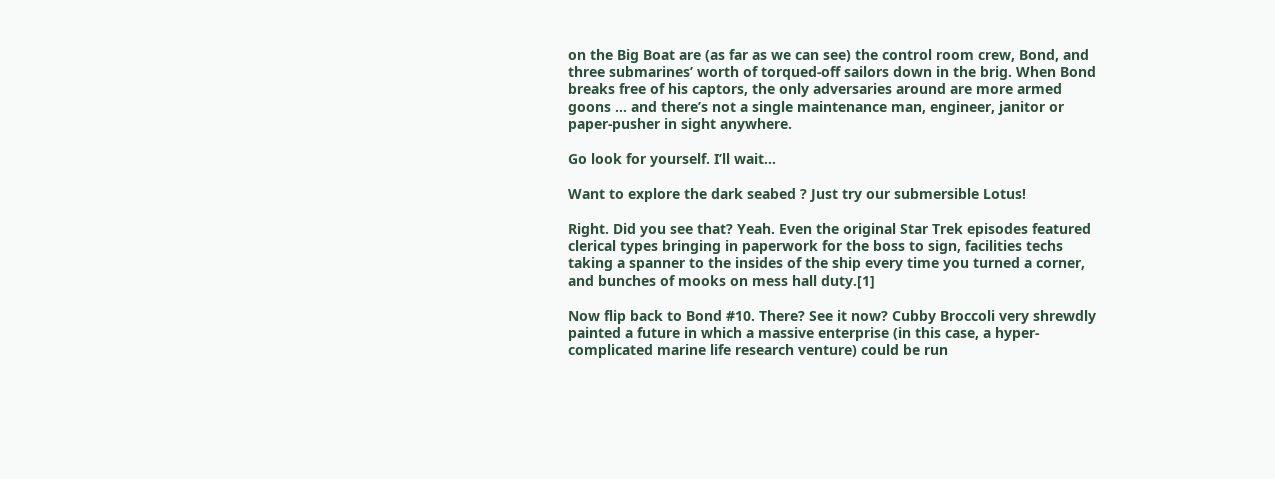on the Big Boat are (as far as we can see) the control room crew, Bond, and three submarines’ worth of torqued-off sailors down in the brig. When Bond breaks free of his captors, the only adversaries around are more armed goons … and there’s not a single maintenance man, engineer, janitor or paper-pusher in sight anywhere.

Go look for yourself. I’ll wait…

Want to explore the dark seabed ? Just try our submersible Lotus!

Right. Did you see that? Yeah. Even the original Star Trek episodes featured clerical types bringing in paperwork for the boss to sign, facilities techs taking a spanner to the insides of the ship every time you turned a corner, and bunches of mooks on mess hall duty.[1]

Now flip back to Bond #10. There? See it now? Cubby Broccoli very shrewdly painted a future in which a massive enterprise (in this case, a hyper-complicated marine life research venture) could be run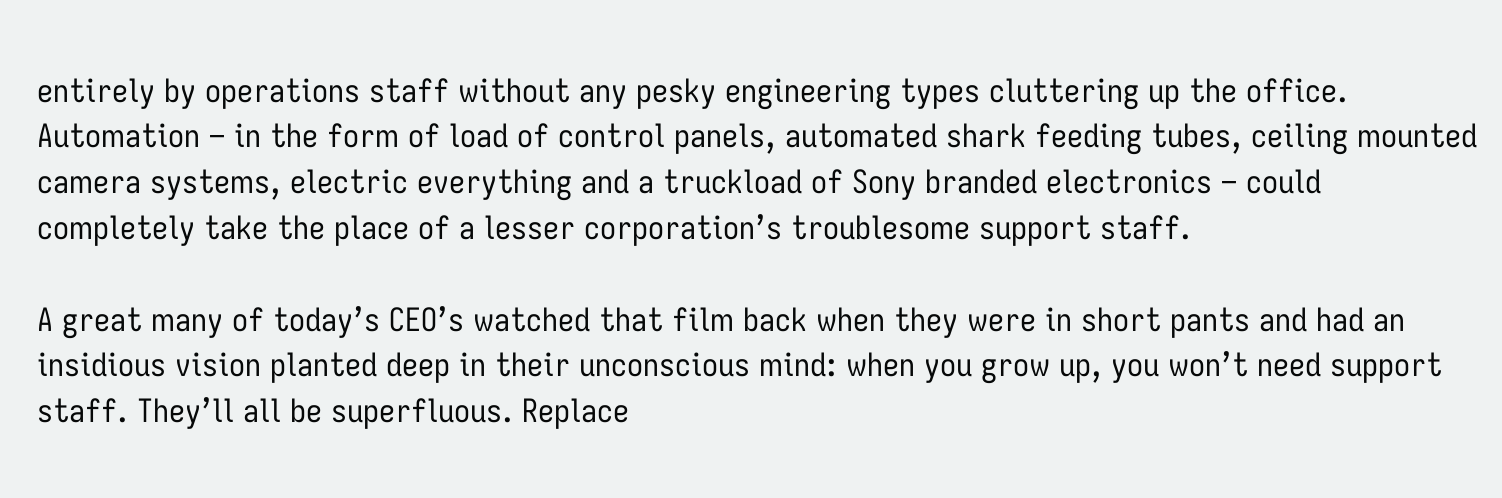entirely by operations staff without any pesky engineering types cluttering up the office. Automation – in the form of load of control panels, automated shark feeding tubes, ceiling mounted camera systems, electric everything and a truckload of Sony branded electronics – could completely take the place of a lesser corporation’s troublesome support staff.

A great many of today’s CEO’s watched that film back when they were in short pants and had an insidious vision planted deep in their unconscious mind: when you grow up, you won’t need support staff. They’ll all be superfluous. Replace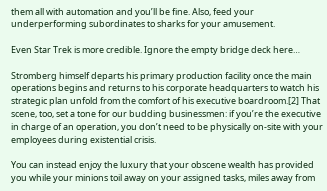them all with automation and you’ll be fine. Also, feed your underperforming subordinates to sharks for your amusement.

Even Star Trek is more credible. Ignore the empty bridge deck here…

Stromberg himself departs his primary production facility once the main operations begins and returns to his corporate headquarters to watch his strategic plan unfold from the comfort of his executive boardroom.[2] That scene, too, set a tone for our budding businessmen: if you’re the executive in charge of an operation, you don’t need to be physically on-site with your employees during existential crisis.

You can instead enjoy the luxury that your obscene wealth has provided you while your minions toil away on your assigned tasks, miles away from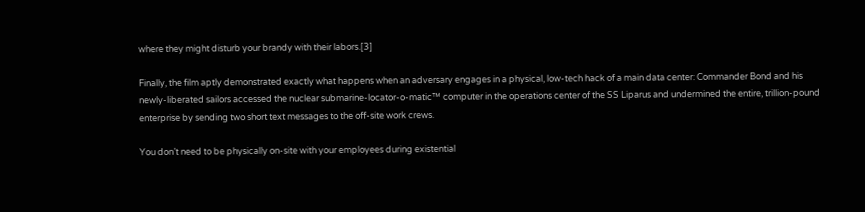where they might disturb your brandy with their labors.[3]

Finally, the film aptly demonstrated exactly what happens when an adversary engages in a physical, low-tech hack of a main data center: Commander Bond and his newly-liberated sailors accessed the nuclear submarine-locator-o-matic™ computer in the operations center of the SS Liparus and undermined the entire, trillion-pound enterprise by sending two short text messages to the off-site work crews.

You don’t need to be physically on-site with your employees during existential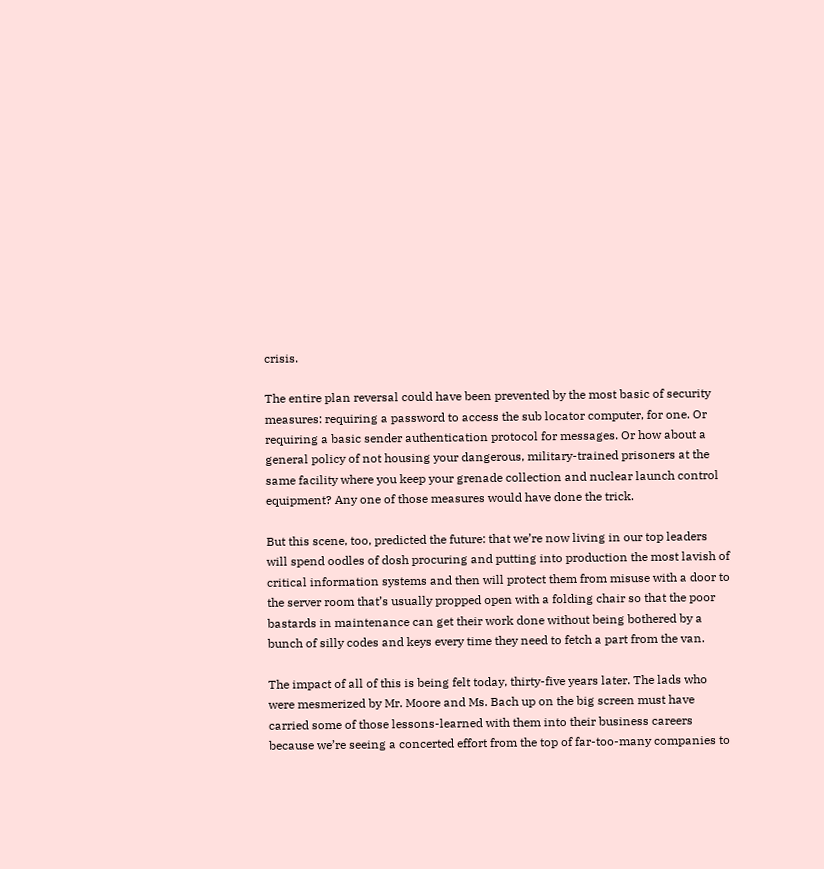crisis.

The entire plan reversal could have been prevented by the most basic of security measures: requiring a password to access the sub locator computer, for one. Or requiring a basic sender authentication protocol for messages. Or how about a general policy of not housing your dangerous, military-trained prisoners at the same facility where you keep your grenade collection and nuclear launch control equipment? Any one of those measures would have done the trick.

But this scene, too, predicted the future: that we’re now living in our top leaders will spend oodles of dosh procuring and putting into production the most lavish of critical information systems and then will protect them from misuse with a door to the server room that’s usually propped open with a folding chair so that the poor bastards in maintenance can get their work done without being bothered by a bunch of silly codes and keys every time they need to fetch a part from the van.

The impact of all of this is being felt today, thirty-five years later. The lads who were mesmerized by Mr. Moore and Ms. Bach up on the big screen must have carried some of those lessons-learned with them into their business careers because we’re seeing a concerted effort from the top of far-too-many companies to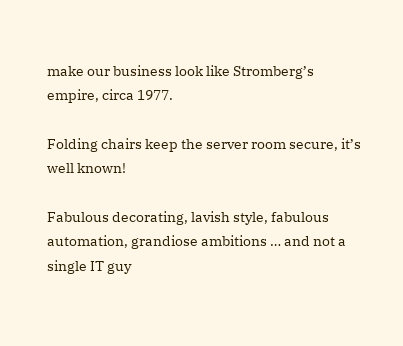make our business look like Stromberg’s empire, circa 1977.

Folding chairs keep the server room secure, it’s well known!

Fabulous decorating, lavish style, fabulous automation, grandiose ambitions … and not a single IT guy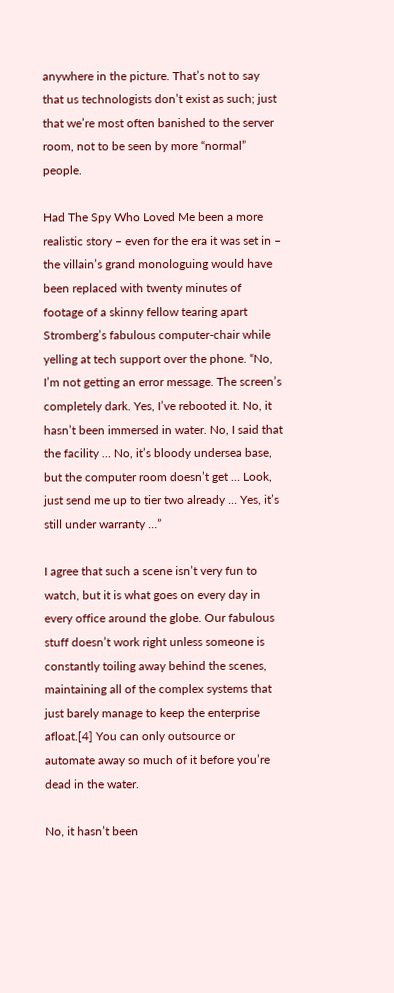anywhere in the picture. That’s not to say that us technologists don’t exist as such; just that we’re most often banished to the server room, not to be seen by more “normal” people.

Had The Spy Who Loved Me been a more realistic story – even for the era it was set in – the villain’s grand monologuing would have been replaced with twenty minutes of footage of a skinny fellow tearing apart Stromberg’s fabulous computer-chair while yelling at tech support over the phone. “No, I’m not getting an error message. The screen’s completely dark. Yes, I’ve rebooted it. No, it hasn’t been immersed in water. No, I said that the facility … No, it’s bloody undersea base, but the computer room doesn’t get … Look, just send me up to tier two already … Yes, it’s still under warranty …”

I agree that such a scene isn’t very fun to watch, but it is what goes on every day in every office around the globe. Our fabulous stuff doesn’t work right unless someone is constantly toiling away behind the scenes, maintaining all of the complex systems that just barely manage to keep the enterprise afloat.[4] You can only outsource or automate away so much of it before you’re dead in the water.

No, it hasn’t been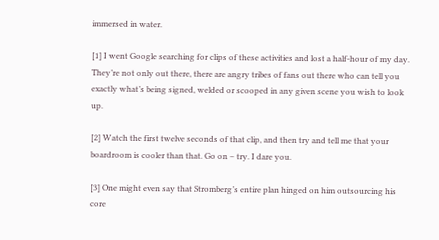immersed in water.

[1] I went Google searching for clips of these activities and lost a half-hour of my day. They’re not only out there, there are angry tribes of fans out there who can tell you exactly what’s being signed, welded or scooped in any given scene you wish to look up.

[2] Watch the first twelve seconds of that clip, and then try and tell me that your boardroom is cooler than that. Go on – try. I dare you.

[3] One might even say that Stromberg’s entire plan hinged on him outsourcing his core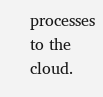processes to the cloud.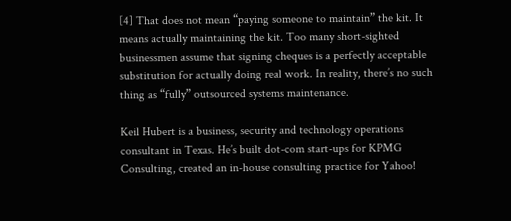[4] That does not mean “paying someone to maintain” the kit. It means actually maintaining the kit. Too many short-sighted businessmen assume that signing cheques is a perfectly acceptable substitution for actually doing real work. In reality, there’s no such thing as “fully” outsourced systems maintenance.

Keil Hubert is a business, security and technology operations consultant in Texas. He’s built dot-com start-ups for KPMG Consulting, created an in-house consulting practice for Yahoo!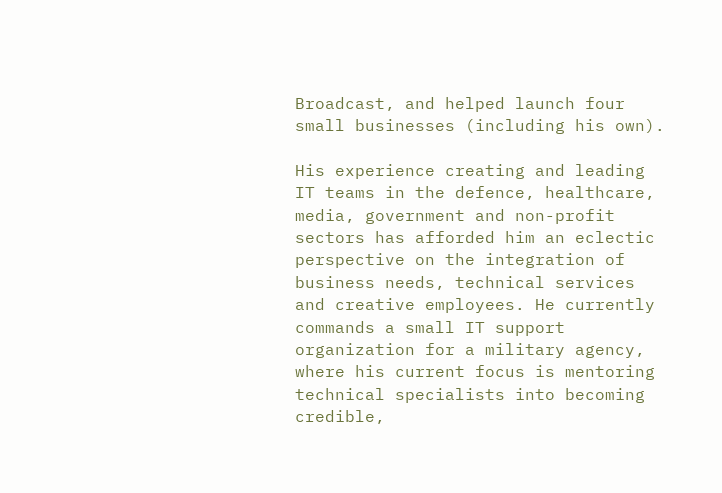Broadcast, and helped launch four small businesses (including his own).

His experience creating and leading IT teams in the defence, healthcare, media, government and non-profit sectors has afforded him an eclectic perspective on the integration of business needs, technical services and creative employees. He currently commands a small IT support organization for a military agency, where his current focus is mentoring technical specialists into becoming credible,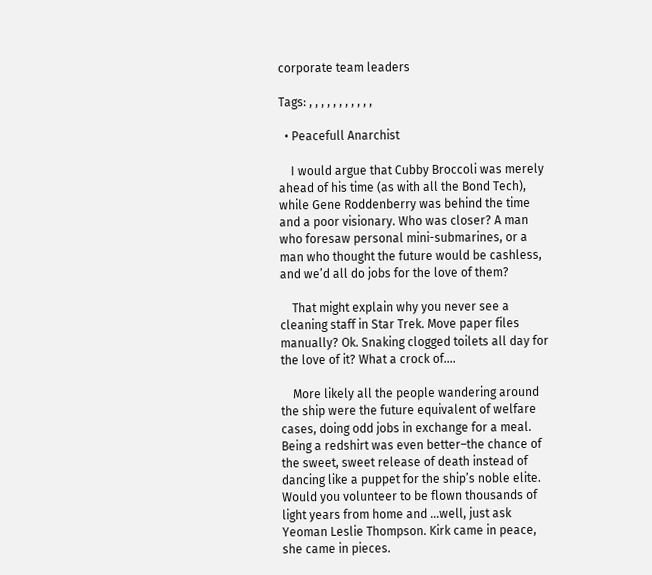corporate team leaders

Tags: , , , , , , , , , , ,

  • Peacefull Anarchist

    I would argue that Cubby Broccoli was merely ahead of his time (as with all the Bond Tech), while Gene Roddenberry was behind the time and a poor visionary. Who was closer? A man who foresaw personal mini-submarines, or a man who thought the future would be cashless, and we’d all do jobs for the love of them?

    That might explain why you never see a cleaning staff in Star Trek. Move paper files manually? Ok. Snaking clogged toilets all day for the love of it? What a crock of….

    More likely all the people wandering around the ship were the future equivalent of welfare cases, doing odd jobs in exchange for a meal. Being a redshirt was even better–the chance of the sweet, sweet release of death instead of dancing like a puppet for the ship’s noble elite. Would you volunteer to be flown thousands of light years from home and …well, just ask Yeoman Leslie Thompson. Kirk came in peace, she came in pieces.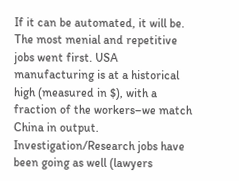If it can be automated, it will be. The most menial and repetitive jobs went first. USA manufacturing is at a historical high (measured in $), with a fraction of the workers–we match China in output. Investigation/Research jobs have been going as well (lawyers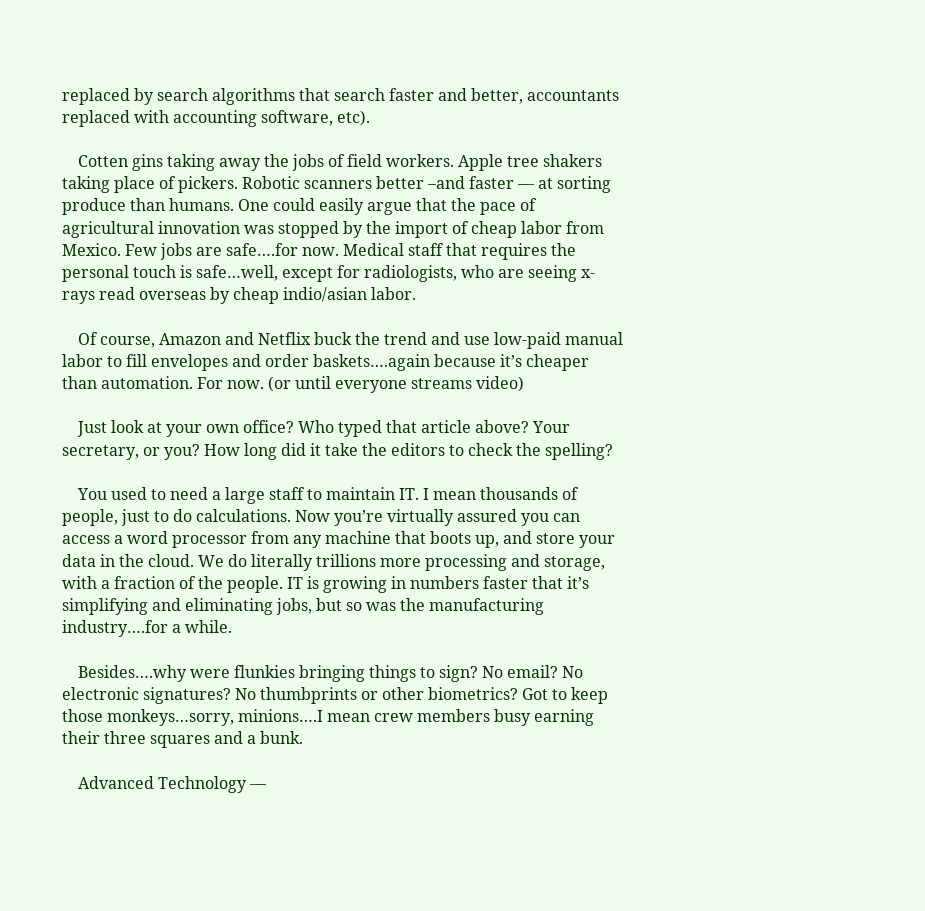replaced by search algorithms that search faster and better, accountants replaced with accounting software, etc).

    Cotten gins taking away the jobs of field workers. Apple tree shakers taking place of pickers. Robotic scanners better –and faster — at sorting produce than humans. One could easily argue that the pace of agricultural innovation was stopped by the import of cheap labor from Mexico. Few jobs are safe….for now. Medical staff that requires the personal touch is safe…well, except for radiologists, who are seeing x-rays read overseas by cheap indio/asian labor.

    Of course, Amazon and Netflix buck the trend and use low-paid manual labor to fill envelopes and order baskets….again because it’s cheaper than automation. For now. (or until everyone streams video)

    Just look at your own office? Who typed that article above? Your secretary, or you? How long did it take the editors to check the spelling?

    You used to need a large staff to maintain IT. I mean thousands of people, just to do calculations. Now you’re virtually assured you can access a word processor from any machine that boots up, and store your data in the cloud. We do literally trillions more processing and storage, with a fraction of the people. IT is growing in numbers faster that it’s simplifying and eliminating jobs, but so was the manufacturing industry….for a while.

    Besides….why were flunkies bringing things to sign? No email? No electronic signatures? No thumbprints or other biometrics? Got to keep those monkeys…sorry, minions….I mean crew members busy earning their three squares and a bunk.

    Advanced Technology —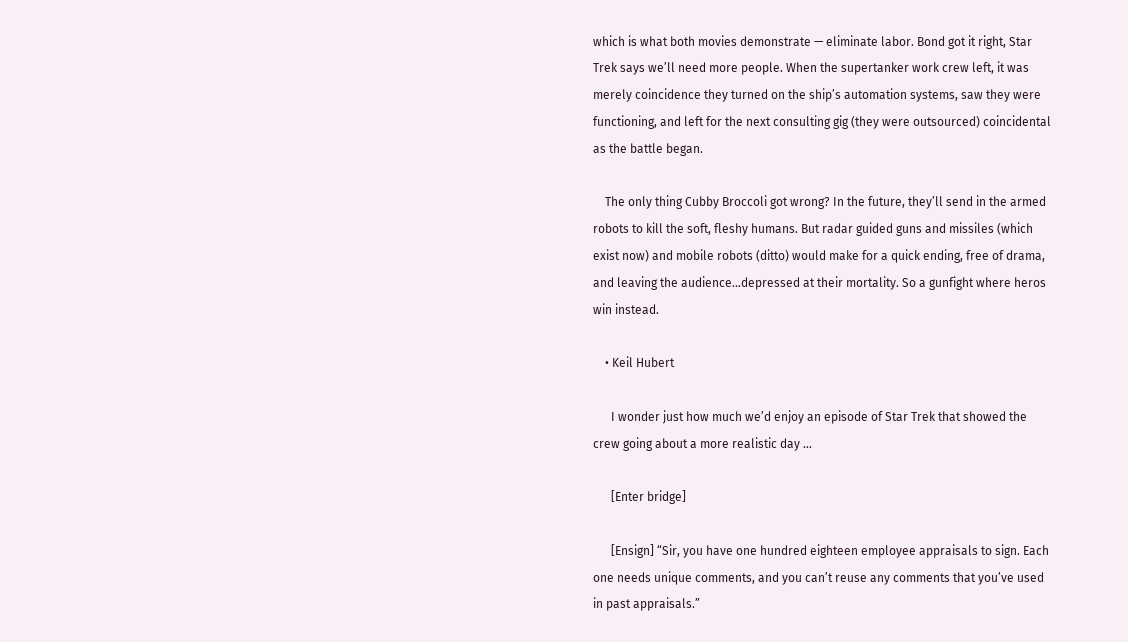which is what both movies demonstrate — eliminate labor. Bond got it right, Star Trek says we’ll need more people. When the supertanker work crew left, it was merely coincidence they turned on the ship’s automation systems, saw they were functioning, and left for the next consulting gig (they were outsourced) coincidental as the battle began.

    The only thing Cubby Broccoli got wrong? In the future, they’ll send in the armed robots to kill the soft, fleshy humans. But radar guided guns and missiles (which exist now) and mobile robots (ditto) would make for a quick ending, free of drama, and leaving the audience…depressed at their mortality. So a gunfight where heros win instead.

    • Keil Hubert

      I wonder just how much we’d enjoy an episode of Star Trek that showed the crew going about a more realistic day …

      [Enter bridge]

      [Ensign] “Sir, you have one hundred eighteen employee appraisals to sign. Each one needs unique comments, and you can’t reuse any comments that you’ve used in past appraisals.”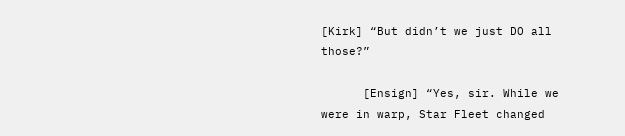[Kirk] “But didn’t we just DO all those?”

      [Ensign] “Yes, sir. While we were in warp, Star Fleet changed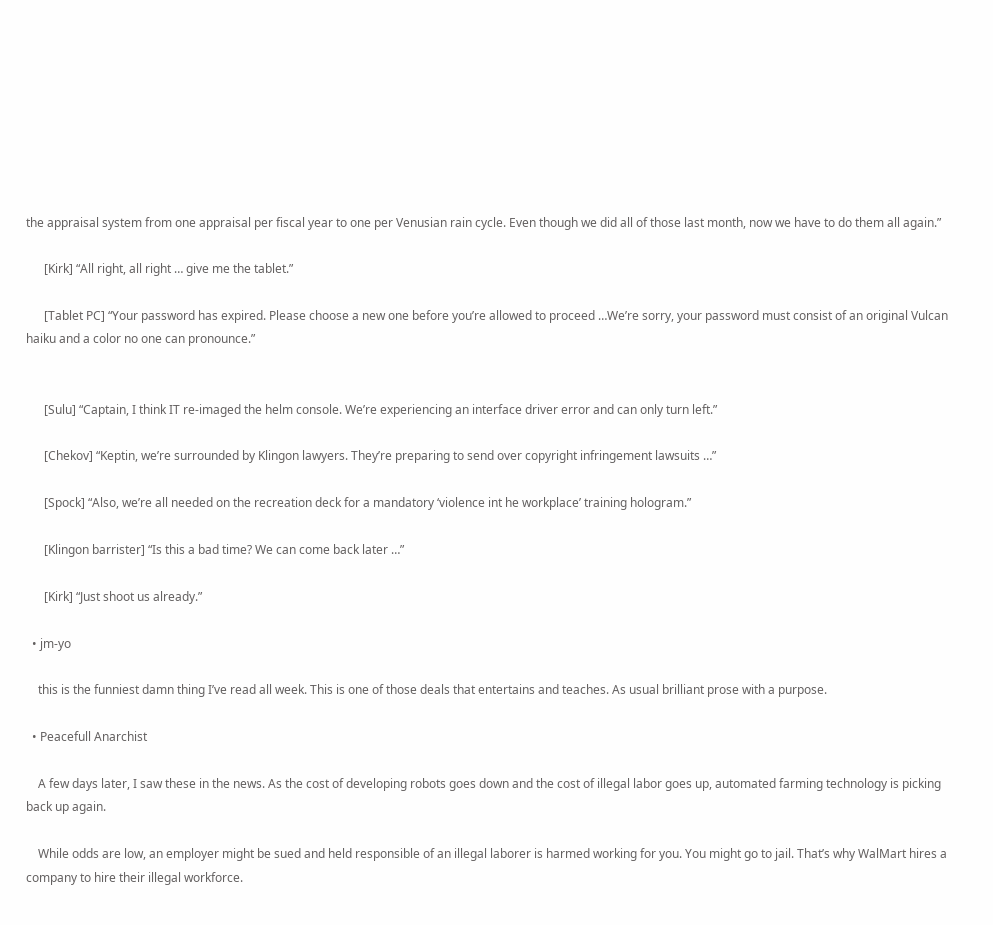the appraisal system from one appraisal per fiscal year to one per Venusian rain cycle. Even though we did all of those last month, now we have to do them all again.”

      [Kirk] “All right, all right … give me the tablet.”

      [Tablet PC] “Your password has expired. Please choose a new one before you’re allowed to proceed …We’re sorry, your password must consist of an original Vulcan haiku and a color no one can pronounce.”


      [Sulu] “Captain, I think IT re-imaged the helm console. We’re experiencing an interface driver error and can only turn left.”

      [Chekov] “Keptin, we’re surrounded by Klingon lawyers. They’re preparing to send over copyright infringement lawsuits …”

      [Spock] “Also, we’re all needed on the recreation deck for a mandatory ‘violence int he workplace’ training hologram.”

      [Klingon barrister] “Is this a bad time? We can come back later …”

      [Kirk] “Just shoot us already.”

  • jm-yo

    this is the funniest damn thing I’ve read all week. This is one of those deals that entertains and teaches. As usual brilliant prose with a purpose.

  • Peacefull Anarchist

    A few days later, I saw these in the news. As the cost of developing robots goes down and the cost of illegal labor goes up, automated farming technology is picking back up again.

    While odds are low, an employer might be sued and held responsible of an illegal laborer is harmed working for you. You might go to jail. That’s why WalMart hires a company to hire their illegal workforce.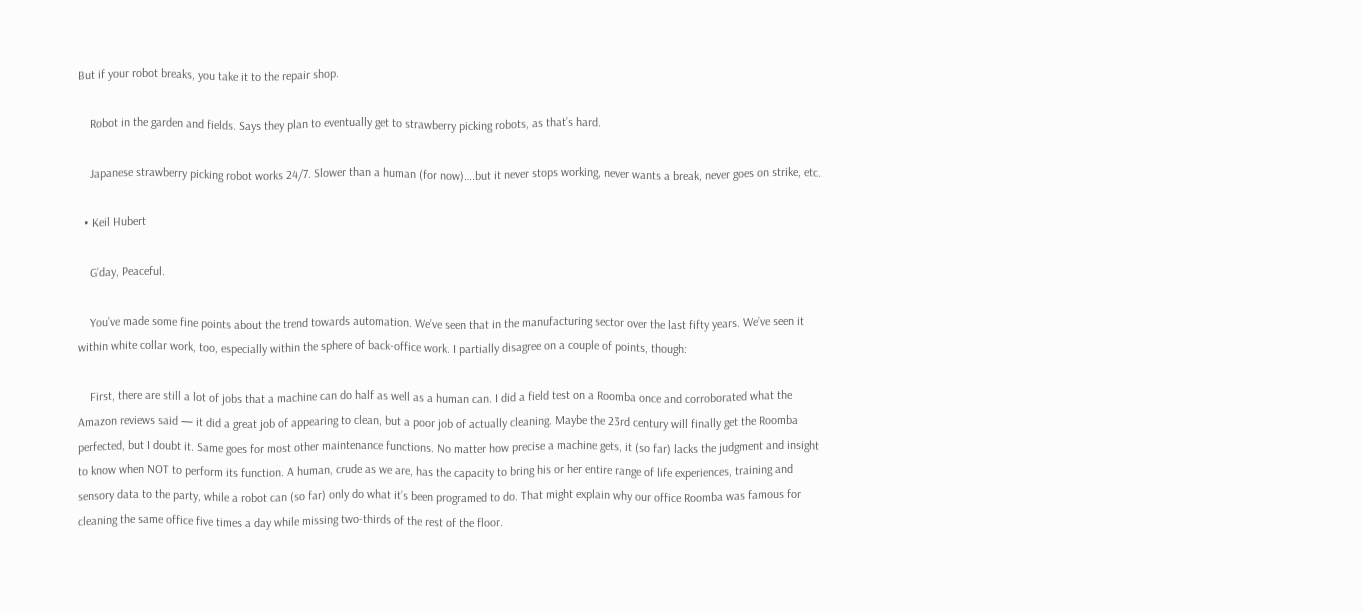But if your robot breaks, you take it to the repair shop.

    Robot in the garden and fields. Says they plan to eventually get to strawberry picking robots, as that’s hard.

    Japanese strawberry picking robot works 24/7. Slower than a human (for now)….but it never stops working, never wants a break, never goes on strike, etc.

  • Keil Hubert

    G’day, Peaceful.

    You’ve made some fine points about the trend towards automation. We’ve seen that in the manufacturing sector over the last fifty years. We’ve seen it within white collar work, too, especially within the sphere of back-office work. I partially disagree on a couple of points, though:

    First, there are still a lot of jobs that a machine can do half as well as a human can. I did a field test on a Roomba once and corroborated what the Amazon reviews said — it did a great job of appearing to clean, but a poor job of actually cleaning. Maybe the 23rd century will finally get the Roomba perfected, but I doubt it. Same goes for most other maintenance functions. No matter how precise a machine gets, it (so far) lacks the judgment and insight to know when NOT to perform its function. A human, crude as we are, has the capacity to bring his or her entire range of life experiences, training and sensory data to the party, while a robot can (so far) only do what it’s been programed to do. That might explain why our office Roomba was famous for cleaning the same office five times a day while missing two-thirds of the rest of the floor.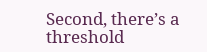Second, there’s a threshold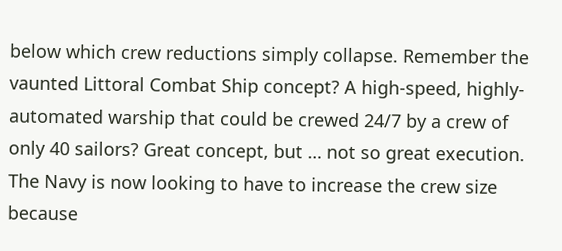below which crew reductions simply collapse. Remember the vaunted Littoral Combat Ship concept? A high-speed, highly-automated warship that could be crewed 24/7 by a crew of only 40 sailors? Great concept, but … not so great execution. The Navy is now looking to have to increase the crew size because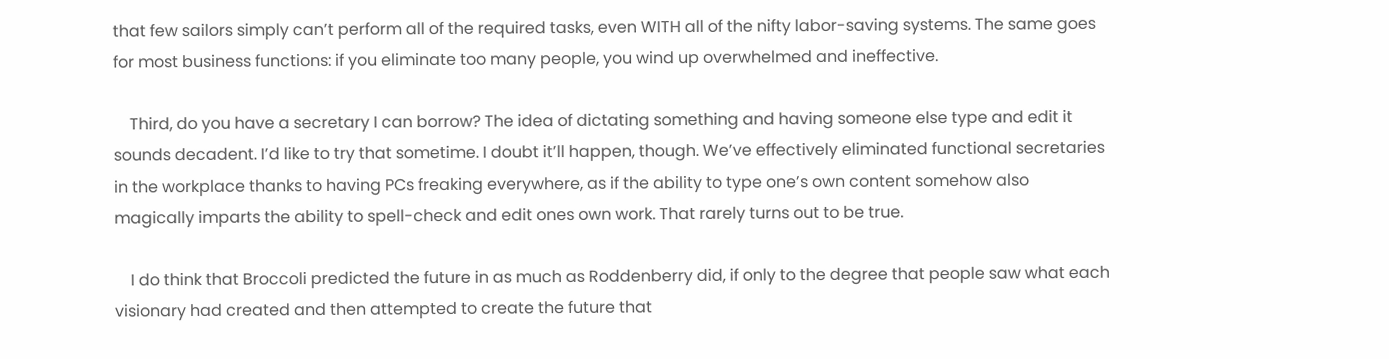that few sailors simply can’t perform all of the required tasks, even WITH all of the nifty labor-saving systems. The same goes for most business functions: if you eliminate too many people, you wind up overwhelmed and ineffective.

    Third, do you have a secretary I can borrow? The idea of dictating something and having someone else type and edit it sounds decadent. I’d like to try that sometime. I doubt it’ll happen, though. We’ve effectively eliminated functional secretaries in the workplace thanks to having PCs freaking everywhere, as if the ability to type one’s own content somehow also magically imparts the ability to spell-check and edit ones own work. That rarely turns out to be true.

    I do think that Broccoli predicted the future in as much as Roddenberry did, if only to the degree that people saw what each visionary had created and then attempted to create the future that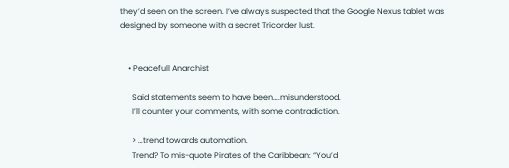they’d seen on the screen. I’ve always suspected that the Google Nexus tablet was designed by someone with a secret Tricorder lust.


    • Peacefull Anarchist

      Said statements seem to have been….misunderstood.
      I’ll counter your comments, with some contradiction.

      > …trend towards automation.
      Trend? To mis-quote Pirates of the Caribbean: “You’d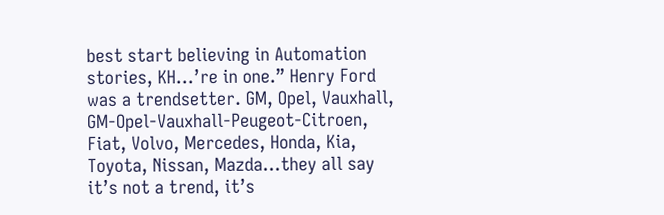best start believing in Automation stories, KH…’re in one.” Henry Ford was a trendsetter. GM, Opel, Vauxhall, GM-Opel-Vauxhall-Peugeot-Citroen, Fiat, Volvo, Mercedes, Honda, Kia, Toyota, Nissan, Mazda…they all say it’s not a trend, it’s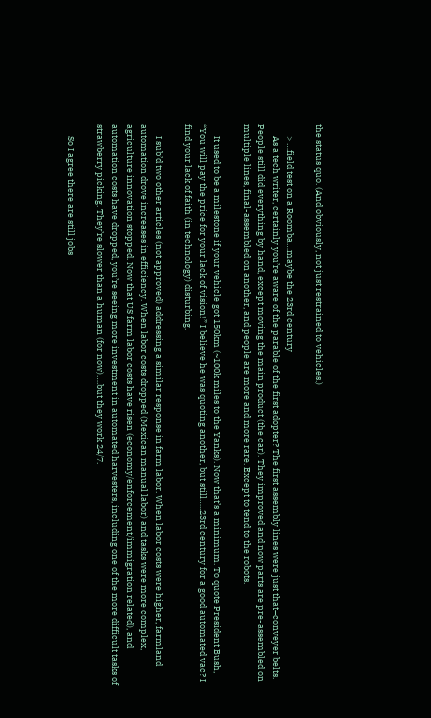the status quo. (And obviously, not just restrained to vehicles.)

      > …field test on a Roomba…maybe the 23rd century
      As a tech writer, certainly you’re aware of the parable of the first adopter? The first assembly lines were just that–conveyer belts. People still did everything by hand, except moving the main product (the car). They improved and now parts are pre-assembled on multiple lines, final-assembled on another, and people are more and more rare. Except to tend to the robots.

      It used to be a milestone if your vehicle got 150km (~100k miles to the Yanks). Now that’s a minimum. To quote President Bush, “You will pay the price for your lack of vision!” I believe he was quoting another, but still…..23rd century for a good automated vac? I find your lack of faith (in technology) disturbing.

      I sub’d two other articles (not approved) addressing a similar response in farm labor. When labor costs were higher, farmland automation drove increases in efficiency. When labor costs dropped (Mexican manual labor) and tasks were more complex, agriculture innovation stopped. Now that US farm labor costs have risen (economy/enforcement/immigration related), and automation costs have dropped, you’re seeing more investment in automated harvesters, including one of the more difficult tasks of strawberry picking. They’re slower than a human (for now)….but they work 24/7.

      So I agree there are still jobs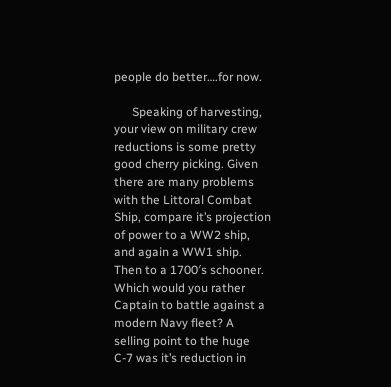people do better….for now.

      Speaking of harvesting, your view on military crew reductions is some pretty good cherry picking. Given there are many problems with the Littoral Combat Ship, compare it’s projection of power to a WW2 ship, and again a WW1 ship. Then to a 1700′s schooner. Which would you rather Captain to battle against a modern Navy fleet? A selling point to the huge C-7 was it’s reduction in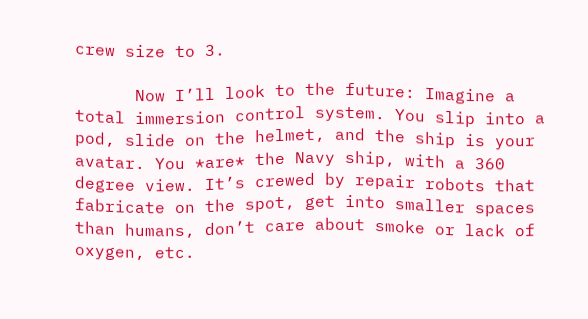crew size to 3.

      Now I’ll look to the future: Imagine a total immersion control system. You slip into a pod, slide on the helmet, and the ship is your avatar. You *are* the Navy ship, with a 360 degree view. It’s crewed by repair robots that fabricate on the spot, get into smaller spaces than humans, don’t care about smoke or lack of oxygen, etc.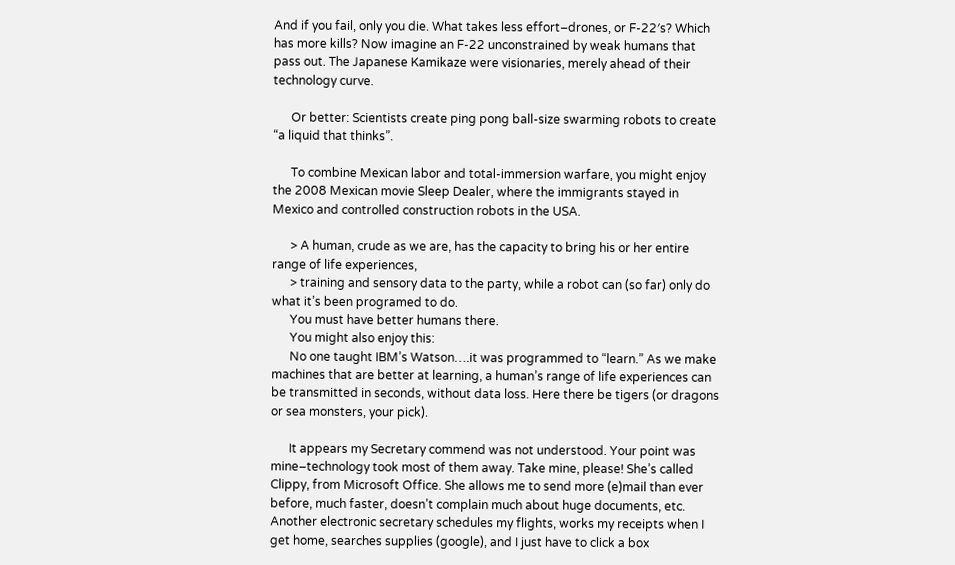And if you fail, only you die. What takes less effort–drones, or F-22′s? Which has more kills? Now imagine an F-22 unconstrained by weak humans that pass out. The Japanese Kamikaze were visionaries, merely ahead of their technology curve.

      Or better: Scientists create ping pong ball-size swarming robots to create “a liquid that thinks”.

      To combine Mexican labor and total-immersion warfare, you might enjoy the 2008 Mexican movie Sleep Dealer, where the immigrants stayed in Mexico and controlled construction robots in the USA.

      > A human, crude as we are, has the capacity to bring his or her entire range of life experiences,
      > training and sensory data to the party, while a robot can (so far) only do what it’s been programed to do.
      You must have better humans there.
      You might also enjoy this:
      No one taught IBM’s Watson….it was programmed to “learn.” As we make machines that are better at learning, a human’s range of life experiences can be transmitted in seconds, without data loss. Here there be tigers (or dragons or sea monsters, your pick).

      It appears my Secretary commend was not understood. Your point was mine–technology took most of them away. Take mine, please! She’s called Clippy, from Microsoft Office. She allows me to send more (e)mail than ever before, much faster, doesn’t complain much about huge documents, etc. Another electronic secretary schedules my flights, works my receipts when I get home, searches supplies (google), and I just have to click a box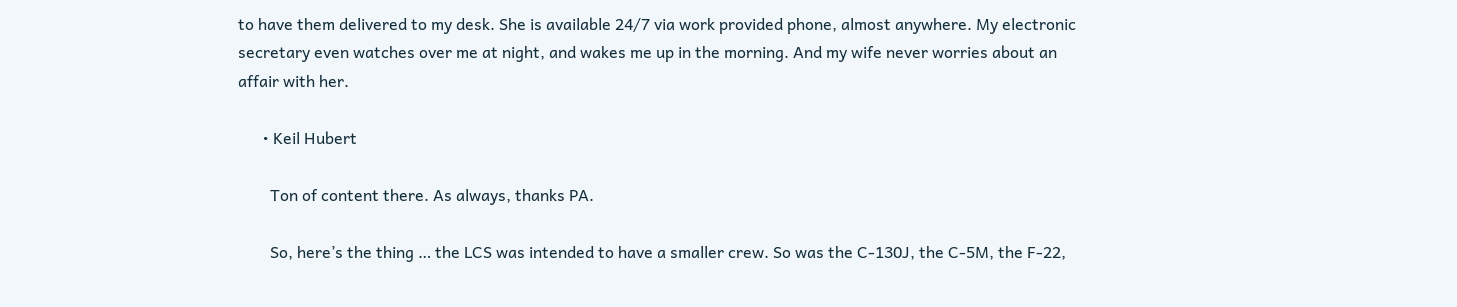to have them delivered to my desk. She is available 24/7 via work provided phone, almost anywhere. My electronic secretary even watches over me at night, and wakes me up in the morning. And my wife never worries about an affair with her.

      • Keil Hubert

        Ton of content there. As always, thanks PA.

        So, here’s the thing … the LCS was intended to have a smaller crew. So was the C-130J, the C-5M, the F-22,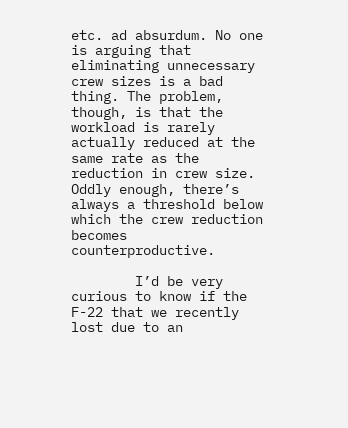etc. ad absurdum. No one is arguing that eliminating unnecessary crew sizes is a bad thing. The problem, though, is that the workload is rarely actually reduced at the same rate as the reduction in crew size. Oddly enough, there’s always a threshold below which the crew reduction becomes counterproductive.

        I’d be very curious to know if the F-22 that we recently lost due to an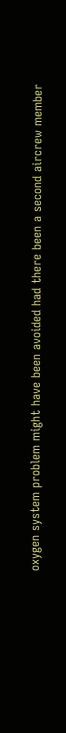oxygen system problem might have been avoided had there been a second aircrew member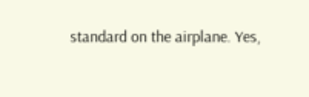standard on the airplane. Yes,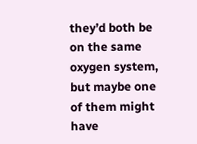they’d both be on the same oxygen system, but maybe one of them might have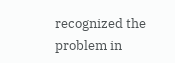recognized the problem in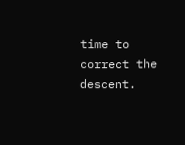time to correct the descent.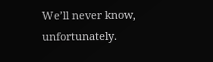We’ll never know, unfortunately.